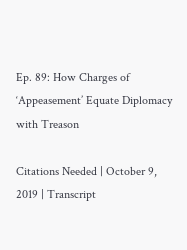Ep. 89: How Charges of ‘Appeasement’ Equate Diplomacy with Treason

Citations Needed | October 9, 2019 | Transcript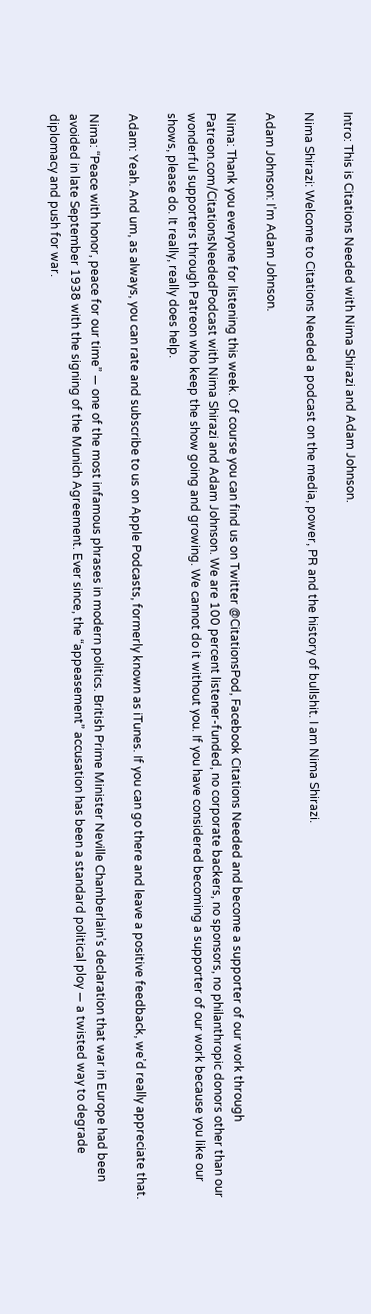Intro: This is Citations Needed with Nima Shirazi and Adam Johnson.

Nima Shirazi: Welcome to Citations Needed a podcast on the media, power, PR and the history of bullshit. I am Nima Shirazi.

Adam Johnson: I’m Adam Johnson.

Nima: Thank you everyone for listening this week. Of course you can find us on Twitter @CitationsPod, Facebook Citations Needed and become a supporter of our work through Patreon.com/CitationsNeededPodcast with Nima Shirazi and Adam Johnson. We are 100 percent listener-funded, no corporate backers, no sponsors, no philanthropic donors other than our wonderful supporters through Patreon who keep the show going and growing. We cannot do it without you. If you have considered becoming a supporter of our work because you like our shows, please do. It really, really does help.

Adam: Yeah. And um, as always, you can rate and subscribe to us on Apple Podcasts, formerly known as iTunes. If you can go there and leave a positive feedback, we’d really appreciate that.

Nima: “Peace with honor, peace for our time” — one of the most infamous phrases in modern politics. British Prime Minister Neville Chamberlain’s declaration that war in Europe had been avoided in late September 1938 with the signing of the Munich Agreement. Ever since, the “appeasement” accusation has been a standard political ploy — a twisted way to degrade diplomacy and push for war.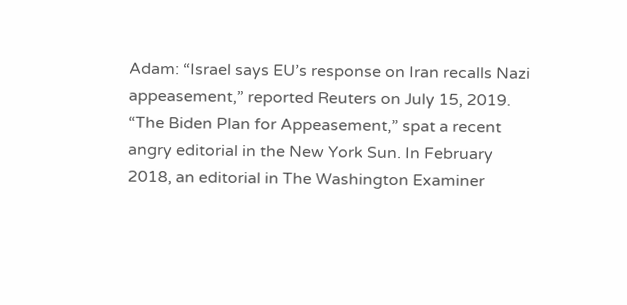Adam: “Israel says EU’s response on Iran recalls Nazi appeasement,” reported Reuters on July 15, 2019. “The Biden Plan for Appeasement,” spat a recent angry editorial in the New York Sun. In February 2018, an editorial in The Washington Examiner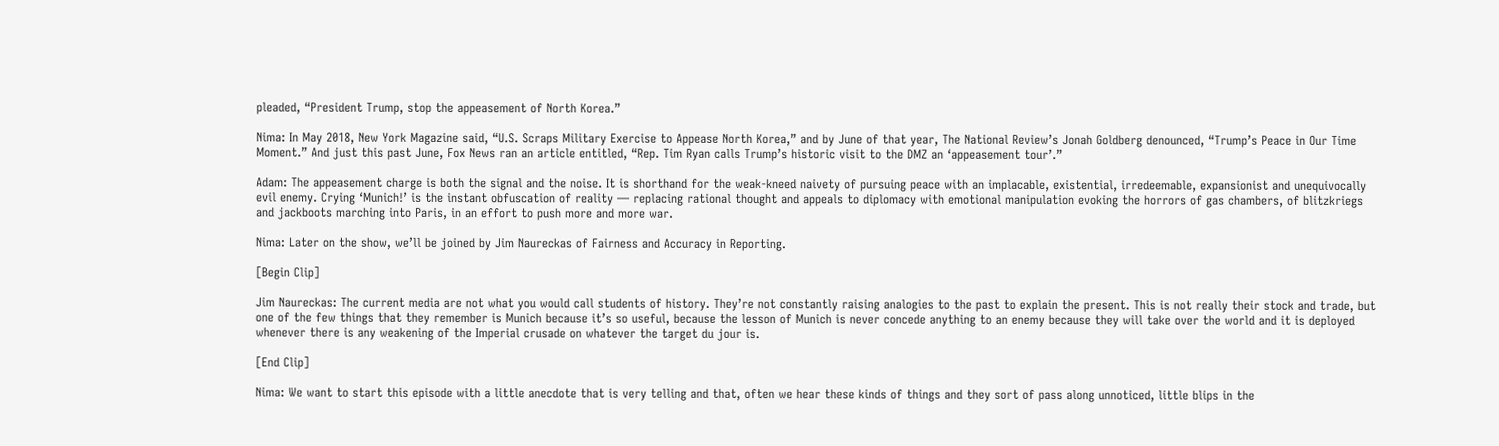pleaded, “President Trump, stop the appeasement of North Korea.”

Nima: In May 2018, New York Magazine said, “U.S. Scraps Military Exercise to Appease North Korea,” and by June of that year, The National Review’s Jonah Goldberg denounced, “Trump’s Peace in Our Time Moment.” And just this past June, Fox News ran an article entitled, “Rep. Tim Ryan calls Trump’s historic visit to the DMZ an ‘appeasement tour’.”

Adam: The appeasement charge is both the signal and the noise. It is shorthand for the weak-kneed naivety of pursuing peace with an implacable, existential, irredeemable, expansionist and unequivocally evil enemy. Crying ‘Munich!’ is the instant obfuscation of reality — replacing rational thought and appeals to diplomacy with emotional manipulation evoking the horrors of gas chambers, of blitzkriegs and jackboots marching into Paris, in an effort to push more and more war.

Nima: Later on the show, we’ll be joined by Jim Naureckas of Fairness and Accuracy in Reporting.

[Begin Clip]

Jim Naureckas: The current media are not what you would call students of history. They’re not constantly raising analogies to the past to explain the present. This is not really their stock and trade, but one of the few things that they remember is Munich because it’s so useful, because the lesson of Munich is never concede anything to an enemy because they will take over the world and it is deployed whenever there is any weakening of the Imperial crusade on whatever the target du jour is.

[End Clip]

Nima: We want to start this episode with a little anecdote that is very telling and that, often we hear these kinds of things and they sort of pass along unnoticed, little blips in the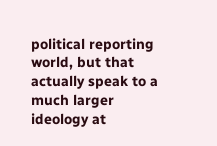political reporting world, but that actually speak to a much larger ideology at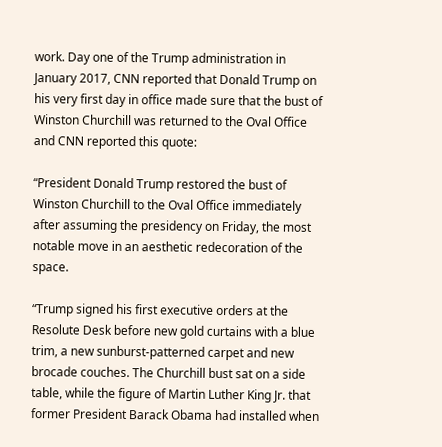work. Day one of the Trump administration in January 2017, CNN reported that Donald Trump on his very first day in office made sure that the bust of Winston Churchill was returned to the Oval Office and CNN reported this quote:

“President Donald Trump restored the bust of Winston Churchill to the Oval Office immediately after assuming the presidency on Friday, the most notable move in an aesthetic redecoration of the space.

“Trump signed his first executive orders at the Resolute Desk before new gold curtains with a blue trim, a new sunburst-patterned carpet and new brocade couches. The Churchill bust sat on a side table, while the figure of Martin Luther King Jr. that former President Barack Obama had installed when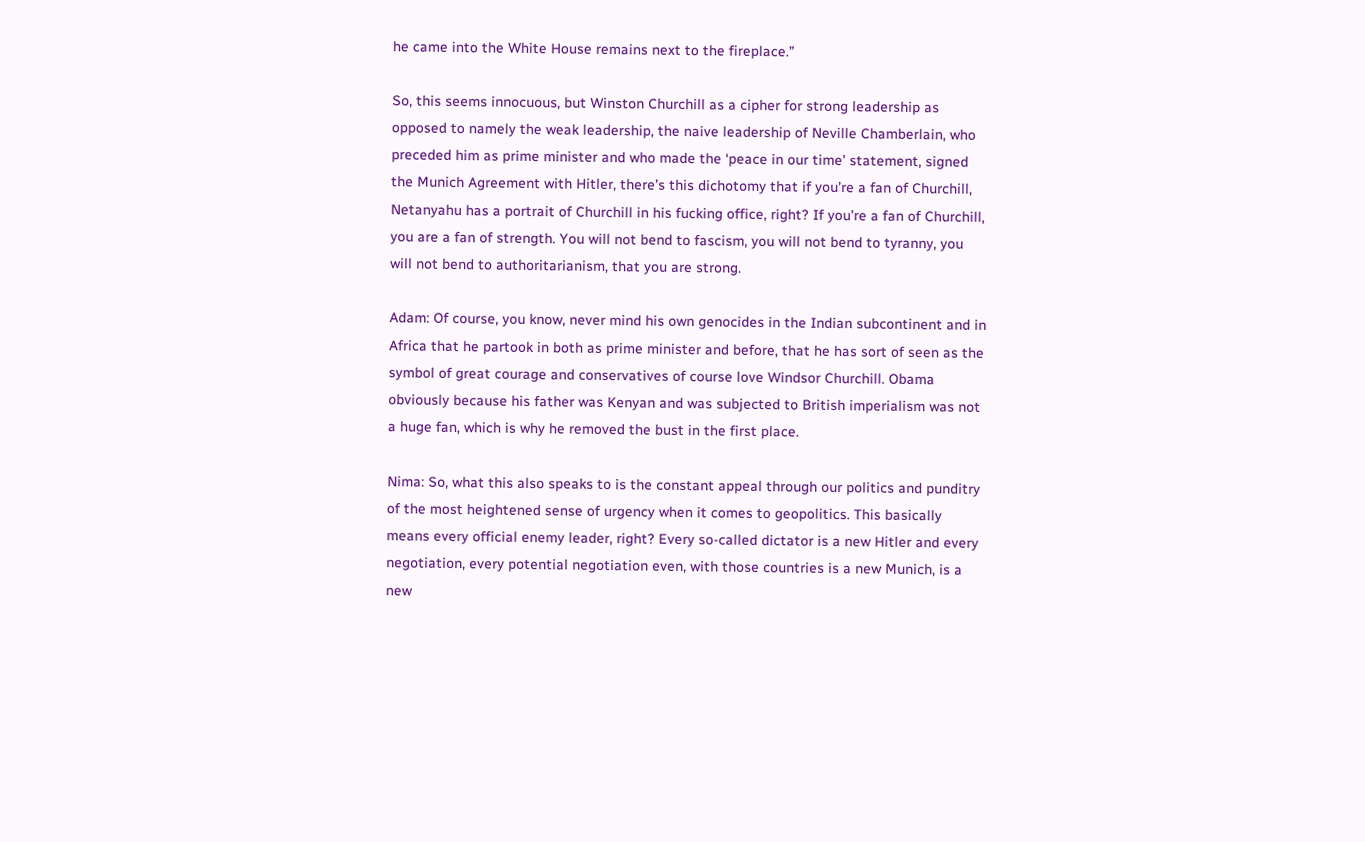he came into the White House remains next to the fireplace.”

So, this seems innocuous, but Winston Churchill as a cipher for strong leadership as opposed to namely the weak leadership, the naive leadership of Neville Chamberlain, who preceded him as prime minister and who made the ‘peace in our time’ statement, signed the Munich Agreement with Hitler, there’s this dichotomy that if you’re a fan of Churchill, Netanyahu has a portrait of Churchill in his fucking office, right? If you’re a fan of Churchill, you are a fan of strength. You will not bend to fascism, you will not bend to tyranny, you will not bend to authoritarianism, that you are strong.

Adam: Of course, you know, never mind his own genocides in the Indian subcontinent and in Africa that he partook in both as prime minister and before, that he has sort of seen as the symbol of great courage and conservatives of course love Windsor Churchill. Obama obviously because his father was Kenyan and was subjected to British imperialism was not a huge fan, which is why he removed the bust in the first place.

Nima: So, what this also speaks to is the constant appeal through our politics and punditry of the most heightened sense of urgency when it comes to geopolitics. This basically means every official enemy leader, right? Every so-called dictator is a new Hitler and every negotiation, every potential negotiation even, with those countries is a new Munich, is a new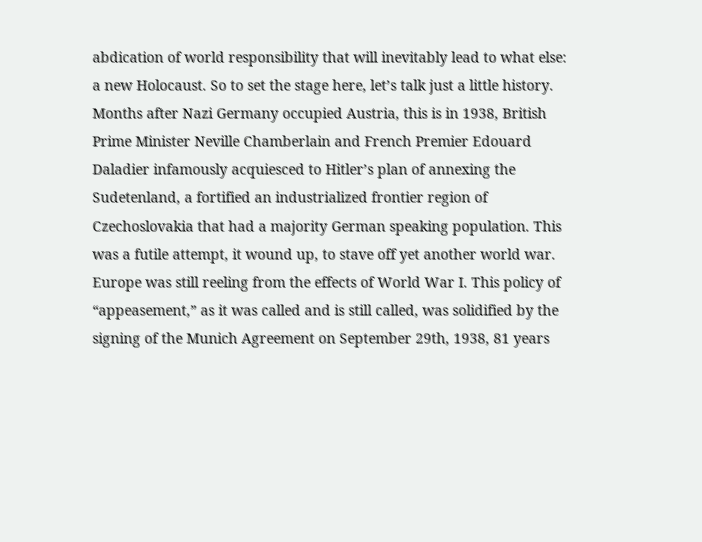abdication of world responsibility that will inevitably lead to what else: a new Holocaust. So to set the stage here, let’s talk just a little history. Months after Nazi Germany occupied Austria, this is in 1938, British Prime Minister Neville Chamberlain and French Premier Edouard Daladier infamously acquiesced to Hitler’s plan of annexing the Sudetenland, a fortified an industrialized frontier region of Czechoslovakia that had a majority German speaking population. This was a futile attempt, it wound up, to stave off yet another world war. Europe was still reeling from the effects of World War I. This policy of “appeasement,” as it was called and is still called, was solidified by the signing of the Munich Agreement on September 29th, 1938, 81 years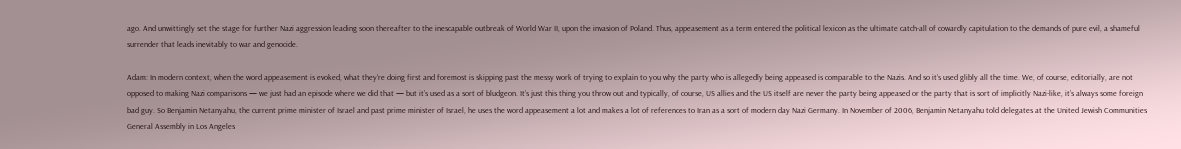ago. And unwittingly set the stage for further Nazi aggression leading soon thereafter to the inescapable outbreak of World War II, upon the invasion of Poland. Thus, appeasement as a term entered the political lexicon as the ultimate catch-all of cowardly capitulation to the demands of pure evil, a shameful surrender that leads inevitably to war and genocide.

Adam: In modern context, when the word appeasement is evoked, what they’re doing first and foremost is skipping past the messy work of trying to explain to you why the party who is allegedly being appeased is comparable to the Nazis. And so it’s used glibly all the time. We, of course, editorially, are not opposed to making Nazi comparisons — we just had an episode where we did that — but it’s used as a sort of bludgeon. It’s just this thing you throw out and typically, of course, US allies and the US itself are never the party being appeased or the party that is sort of implicitly Nazi-like, it’s always some foreign bad guy. So Benjamin Netanyahu, the current prime minister of Israel and past prime minister of Israel, he uses the word appeasement a lot and makes a lot of references to Iran as a sort of modern day Nazi Germany. In November of 2006, Benjamin Netanyahu told delegates at the United Jewish Communities General Assembly in Los Angeles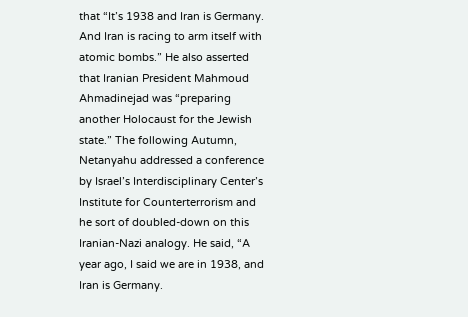that “It’s 1938 and Iran is Germany. And Iran is racing to arm itself with atomic bombs.” He also asserted that Iranian President Mahmoud Ahmadinejad was “preparing another Holocaust for the Jewish state.” The following Autumn, Netanyahu addressed a conference by Israel’s Interdisciplinary Center’s Institute for Counterterrorism and he sort of doubled-down on this Iranian-Nazi analogy. He said, “A year ago, I said we are in 1938, and Iran is Germany.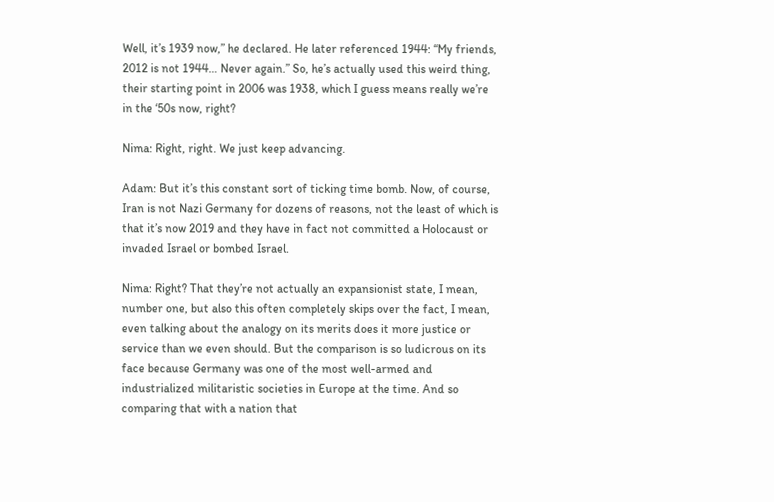Well, it’s 1939 now,” he declared. He later referenced 1944: “My friends, 2012 is not 1944… Never again.” So, he’s actually used this weird thing, their starting point in 2006 was 1938, which I guess means really we’re in the ‘50s now, right?

Nima: Right, right. We just keep advancing.

Adam: But it’s this constant sort of ticking time bomb. Now, of course, Iran is not Nazi Germany for dozens of reasons, not the least of which is that it’s now 2019 and they have in fact not committed a Holocaust or invaded Israel or bombed Israel.

Nima: Right? That they’re not actually an expansionist state, I mean, number one, but also this often completely skips over the fact, I mean, even talking about the analogy on its merits does it more justice or service than we even should. But the comparison is so ludicrous on its face because Germany was one of the most well-armed and industrialized militaristic societies in Europe at the time. And so comparing that with a nation that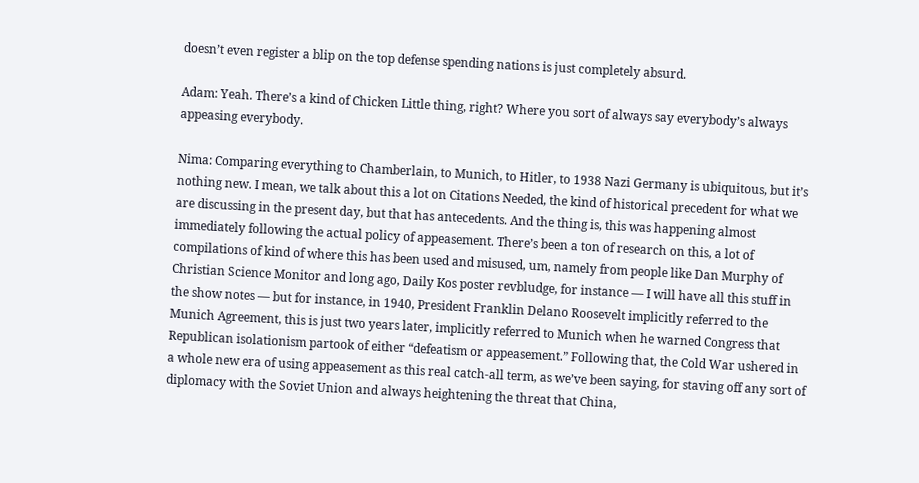doesn’t even register a blip on the top defense spending nations is just completely absurd.

Adam: Yeah. There’s a kind of Chicken Little thing, right? Where you sort of always say everybody’s always appeasing everybody.

Nima: Comparing everything to Chamberlain, to Munich, to Hitler, to 1938 Nazi Germany is ubiquitous, but it’s nothing new. I mean, we talk about this a lot on Citations Needed, the kind of historical precedent for what we are discussing in the present day, but that has antecedents. And the thing is, this was happening almost immediately following the actual policy of appeasement. There’s been a ton of research on this, a lot of compilations of kind of where this has been used and misused, um, namely from people like Dan Murphy of Christian Science Monitor and long ago, Daily Kos poster revbludge, for instance — I will have all this stuff in the show notes — but for instance, in 1940, President Franklin Delano Roosevelt implicitly referred to the Munich Agreement, this is just two years later, implicitly referred to Munich when he warned Congress that Republican isolationism partook of either “defeatism or appeasement.” Following that, the Cold War ushered in a whole new era of using appeasement as this real catch-all term, as we’ve been saying, for staving off any sort of diplomacy with the Soviet Union and always heightening the threat that China,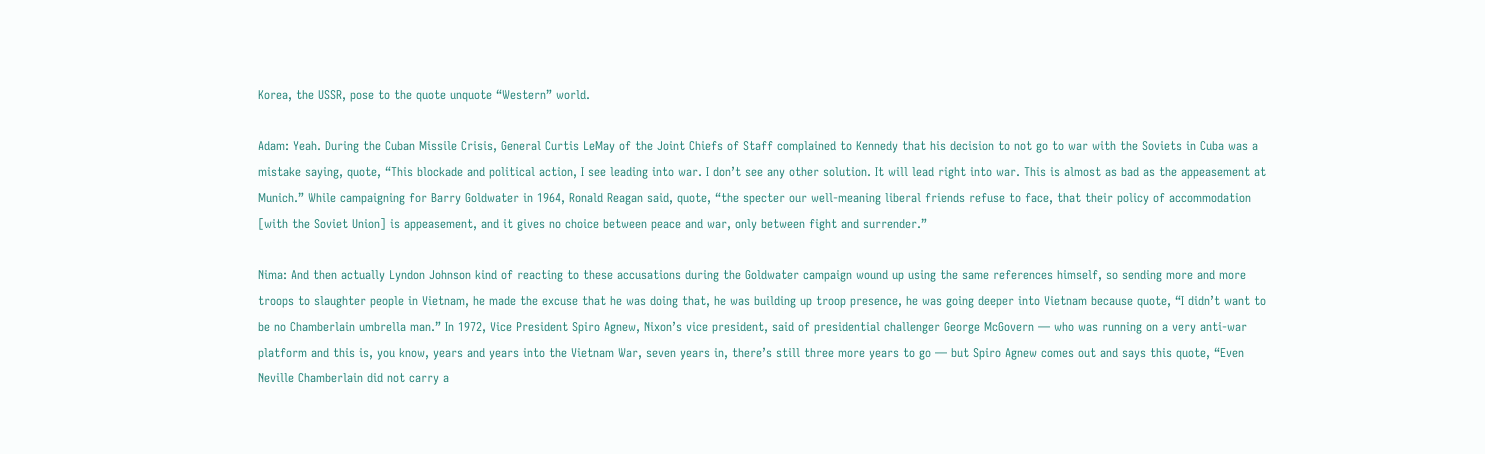Korea, the USSR, pose to the quote unquote “Western” world.

Adam: Yeah. During the Cuban Missile Crisis, General Curtis LeMay of the Joint Chiefs of Staff complained to Kennedy that his decision to not go to war with the Soviets in Cuba was a mistake saying, quote, “This blockade and political action, I see leading into war. I don’t see any other solution. It will lead right into war. This is almost as bad as the appeasement at Munich.” While campaigning for Barry Goldwater in 1964, Ronald Reagan said, quote, “the specter our well-meaning liberal friends refuse to face, that their policy of accommodation [with the Soviet Union] is appeasement, and it gives no choice between peace and war, only between fight and surrender.”

Nima: And then actually Lyndon Johnson kind of reacting to these accusations during the Goldwater campaign wound up using the same references himself, so sending more and more troops to slaughter people in Vietnam, he made the excuse that he was doing that, he was building up troop presence, he was going deeper into Vietnam because quote, “I didn’t want to be no Chamberlain umbrella man.” In 1972, Vice President Spiro Agnew, Nixon’s vice president, said of presidential challenger George McGovern — who was running on a very anti-war platform and this is, you know, years and years into the Vietnam War, seven years in, there’s still three more years to go — but Spiro Agnew comes out and says this quote, “Even Neville Chamberlain did not carry a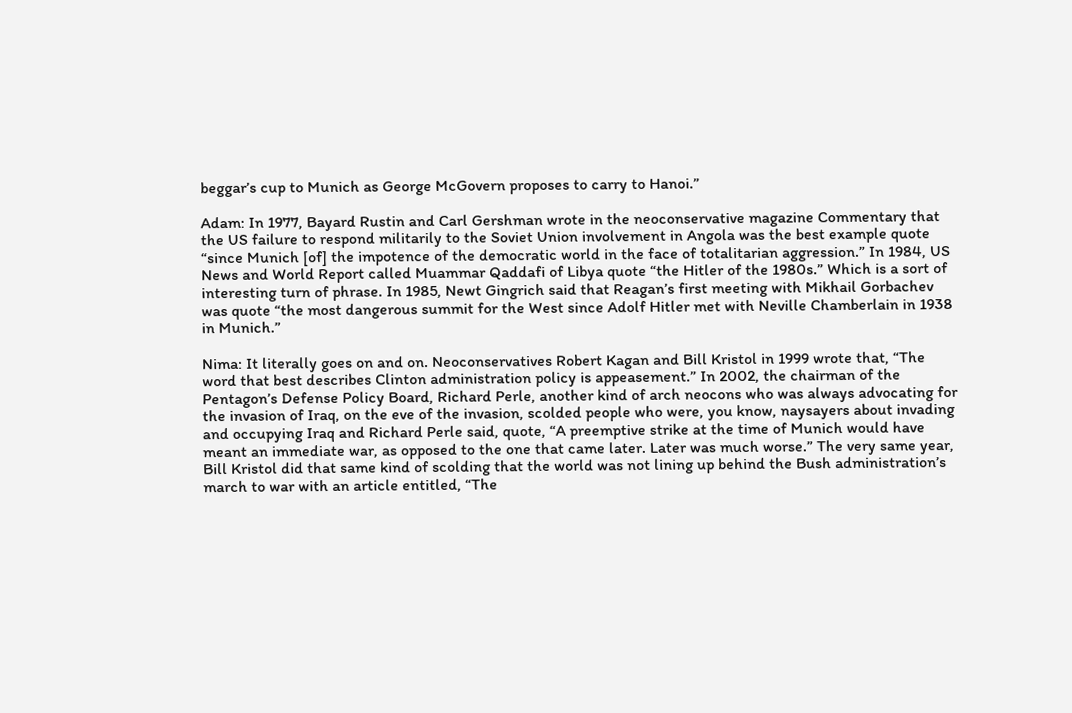beggar’s cup to Munich as George McGovern proposes to carry to Hanoi.”

Adam: In 1977, Bayard Rustin and Carl Gershman wrote in the neoconservative magazine Commentary that the US failure to respond militarily to the Soviet Union involvement in Angola was the best example quote “since Munich [of] the impotence of the democratic world in the face of totalitarian aggression.” In 1984, US News and World Report called Muammar Qaddafi of Libya quote “the Hitler of the 1980s.” Which is a sort of interesting turn of phrase. In 1985, Newt Gingrich said that Reagan’s first meeting with Mikhail Gorbachev was quote “the most dangerous summit for the West since Adolf Hitler met with Neville Chamberlain in 1938 in Munich.”

Nima: It literally goes on and on. Neoconservatives Robert Kagan and Bill Kristol in 1999 wrote that, “The word that best describes Clinton administration policy is appeasement.” In 2002, the chairman of the Pentagon’s Defense Policy Board, Richard Perle, another kind of arch neocons who was always advocating for the invasion of Iraq, on the eve of the invasion, scolded people who were, you know, naysayers about invading and occupying Iraq and Richard Perle said, quote, “A preemptive strike at the time of Munich would have meant an immediate war, as opposed to the one that came later. Later was much worse.” The very same year, Bill Kristol did that same kind of scolding that the world was not lining up behind the Bush administration’s march to war with an article entitled, “The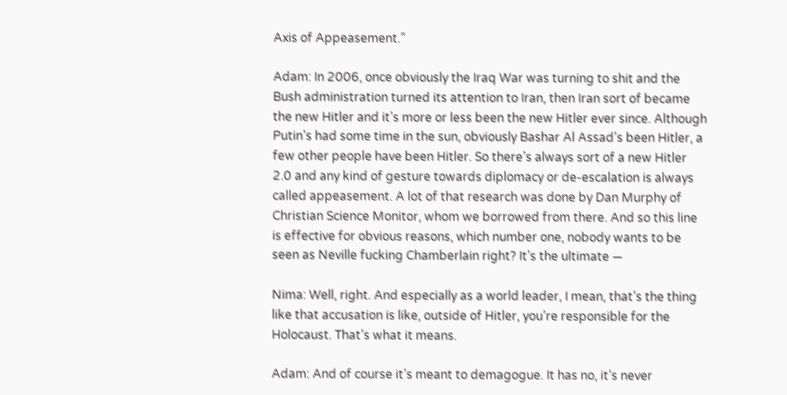Axis of Appeasement.”

Adam: In 2006, once obviously the Iraq War was turning to shit and the Bush administration turned its attention to Iran, then Iran sort of became the new Hitler and it’s more or less been the new Hitler ever since. Although Putin’s had some time in the sun, obviously Bashar Al Assad’s been Hitler, a few other people have been Hitler. So there’s always sort of a new Hitler 2.0 and any kind of gesture towards diplomacy or de-escalation is always called appeasement. A lot of that research was done by Dan Murphy of Christian Science Monitor, whom we borrowed from there. And so this line is effective for obvious reasons, which number one, nobody wants to be seen as Neville fucking Chamberlain right? It’s the ultimate —

Nima: Well, right. And especially as a world leader, I mean, that’s the thing like that accusation is like, outside of Hitler, you’re responsible for the Holocaust. That’s what it means.

Adam: And of course it’s meant to demagogue. It has no, it’s never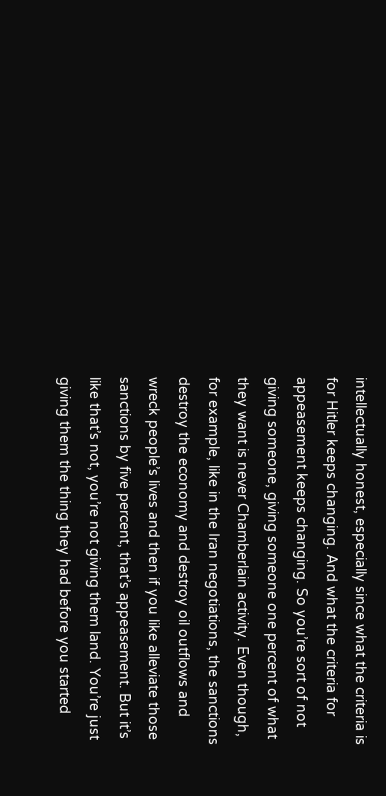intellectually honest, especially since what the criteria is for Hitler keeps changing. And what the criteria for appeasement keeps changing. So you’re sort of not giving someone, giving someone one percent of what they want is never Chamberlain activity. Even though, for example, like in the Iran negotiations, the sanctions destroy the economy and destroy oil outflows and wreck people’s lives and then if you like alleviate those sanctions by five percent, that’s appeasement. But it’s like that’s not, you’re not giving them land. You’re just giving them the thing they had before you started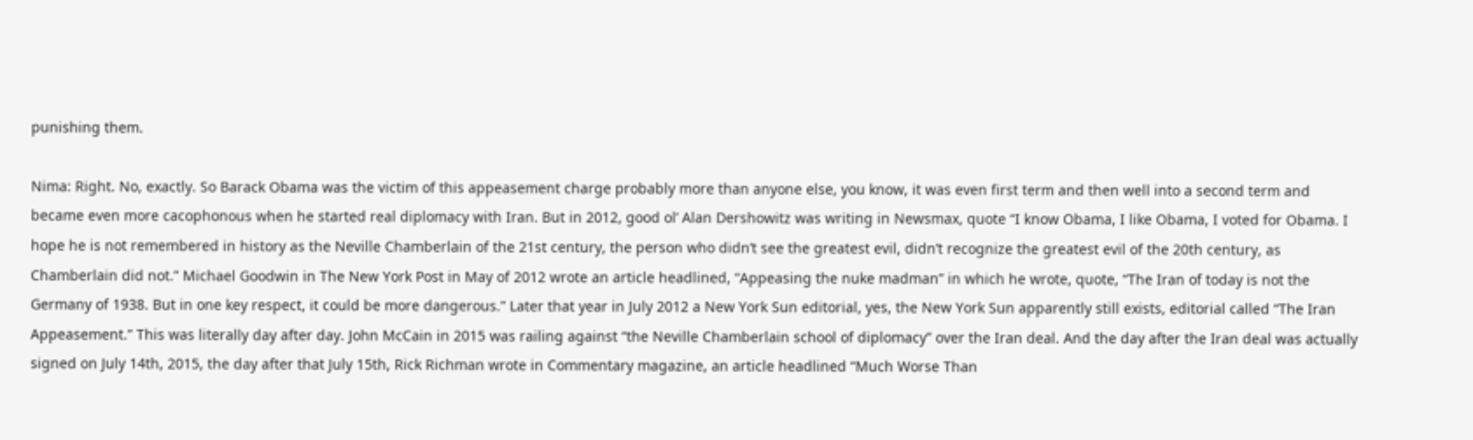punishing them.

Nima: Right. No, exactly. So Barack Obama was the victim of this appeasement charge probably more than anyone else, you know, it was even first term and then well into a second term and became even more cacophonous when he started real diplomacy with Iran. But in 2012, good ol’ Alan Dershowitz was writing in Newsmax, quote “I know Obama, I like Obama, I voted for Obama. I hope he is not remembered in history as the Neville Chamberlain of the 21st century, the person who didn’t see the greatest evil, didn’t recognize the greatest evil of the 20th century, as Chamberlain did not.” Michael Goodwin in The New York Post in May of 2012 wrote an article headlined, “Appeasing the nuke madman” in which he wrote, quote, “The Iran of today is not the Germany of 1938. But in one key respect, it could be more dangerous.” Later that year in July 2012 a New York Sun editorial, yes, the New York Sun apparently still exists, editorial called “The Iran Appeasement.” This was literally day after day. John McCain in 2015 was railing against “the Neville Chamberlain school of diplomacy” over the Iran deal. And the day after the Iran deal was actually signed on July 14th, 2015, the day after that July 15th, Rick Richman wrote in Commentary magazine, an article headlined “Much Worse Than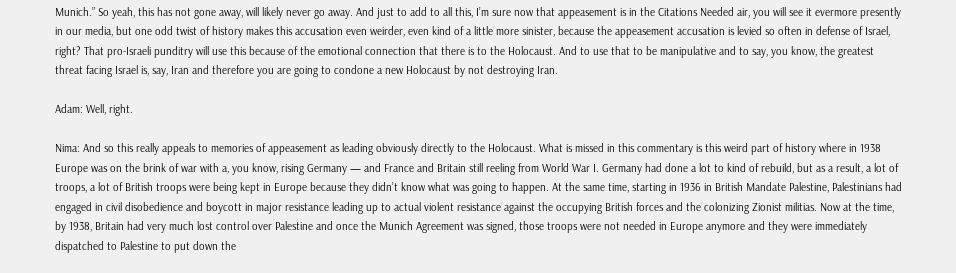Munich.” So yeah, this has not gone away, will likely never go away. And just to add to all this, I’m sure now that appeasement is in the Citations Needed air, you will see it evermore presently in our media, but one odd twist of history makes this accusation even weirder, even kind of a little more sinister, because the appeasement accusation is levied so often in defense of Israel, right? That pro-Israeli punditry will use this because of the emotional connection that there is to the Holocaust. And to use that to be manipulative and to say, you know, the greatest threat facing Israel is, say, Iran and therefore you are going to condone a new Holocaust by not destroying Iran.

Adam: Well, right.

Nima: And so this really appeals to memories of appeasement as leading obviously directly to the Holocaust. What is missed in this commentary is this weird part of history where in 1938 Europe was on the brink of war with a, you know, rising Germany — and France and Britain still reeling from World War I. Germany had done a lot to kind of rebuild, but as a result, a lot of troops, a lot of British troops were being kept in Europe because they didn’t know what was going to happen. At the same time, starting in 1936 in British Mandate Palestine, Palestinians had engaged in civil disobedience and boycott in major resistance leading up to actual violent resistance against the occupying British forces and the colonizing Zionist militias. Now at the time, by 1938, Britain had very much lost control over Palestine and once the Munich Agreement was signed, those troops were not needed in Europe anymore and they were immediately dispatched to Palestine to put down the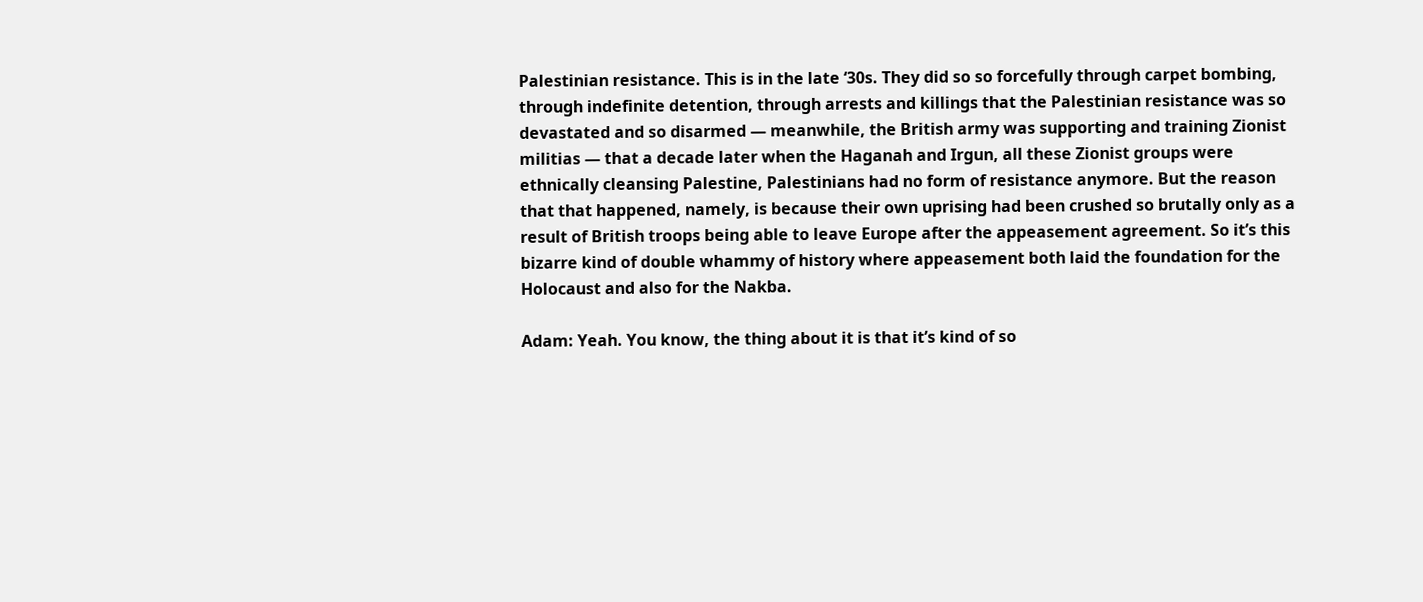Palestinian resistance. This is in the late ‘30s. They did so so forcefully through carpet bombing, through indefinite detention, through arrests and killings that the Palestinian resistance was so devastated and so disarmed — meanwhile, the British army was supporting and training Zionist militias — that a decade later when the Haganah and Irgun, all these Zionist groups were ethnically cleansing Palestine, Palestinians had no form of resistance anymore. But the reason that that happened, namely, is because their own uprising had been crushed so brutally only as a result of British troops being able to leave Europe after the appeasement agreement. So it’s this bizarre kind of double whammy of history where appeasement both laid the foundation for the Holocaust and also for the Nakba.

Adam: Yeah. You know, the thing about it is that it’s kind of so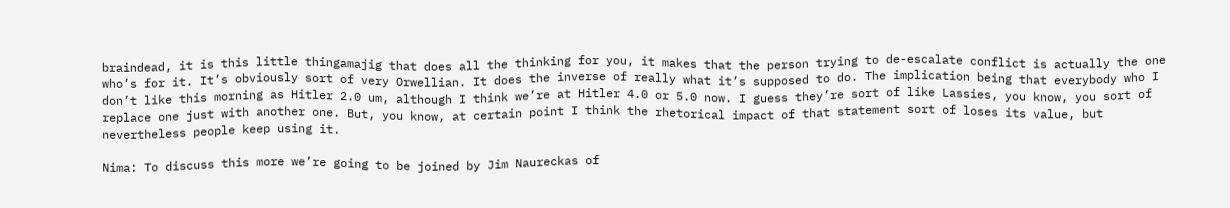braindead, it is this little thingamajig that does all the thinking for you, it makes that the person trying to de-escalate conflict is actually the one who’s for it. It’s obviously sort of very Orwellian. It does the inverse of really what it’s supposed to do. The implication being that everybody who I don’t like this morning as Hitler 2.0 um, although I think we’re at Hitler 4.0 or 5.0 now. I guess they’re sort of like Lassies, you know, you sort of replace one just with another one. But, you know, at certain point I think the rhetorical impact of that statement sort of loses its value, but nevertheless people keep using it.

Nima: To discuss this more we’re going to be joined by Jim Naureckas of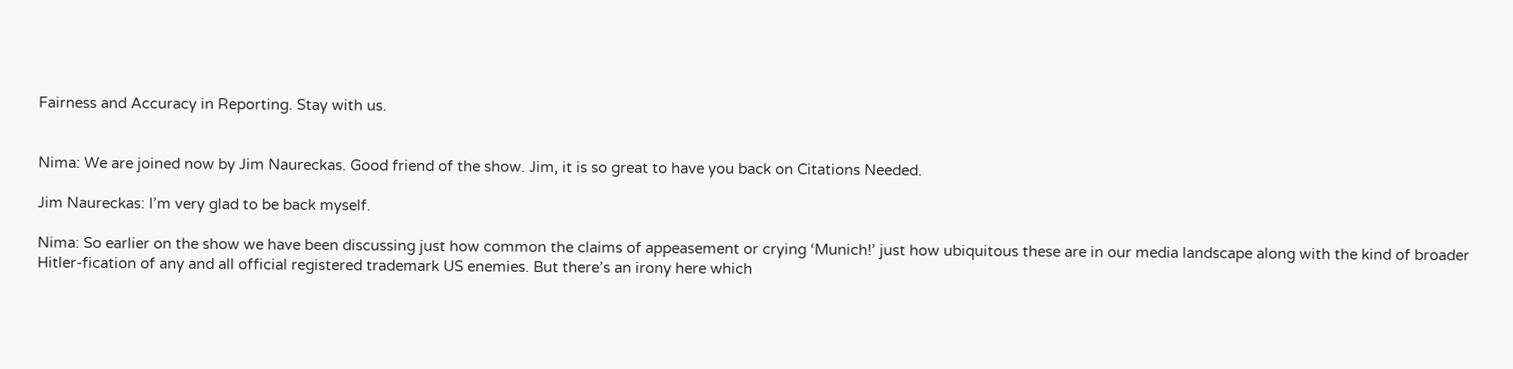Fairness and Accuracy in Reporting. Stay with us.


Nima: We are joined now by Jim Naureckas. Good friend of the show. Jim, it is so great to have you back on Citations Needed.

Jim Naureckas: I’m very glad to be back myself.

Nima: So earlier on the show we have been discussing just how common the claims of appeasement or crying ‘Munich!’ just how ubiquitous these are in our media landscape along with the kind of broader Hitler-fication of any and all official registered trademark US enemies. But there’s an irony here which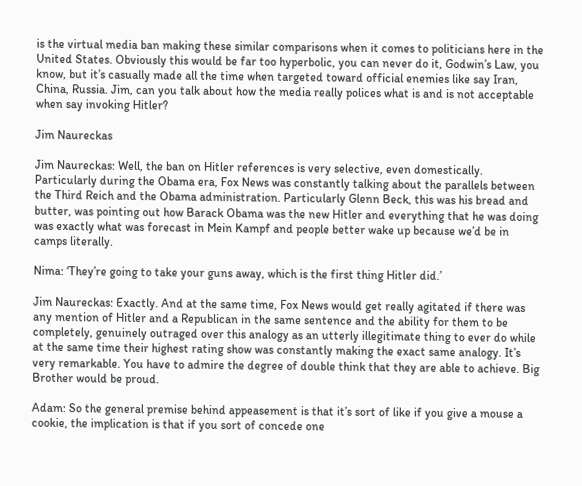is the virtual media ban making these similar comparisons when it comes to politicians here in the United States. Obviously this would be far too hyperbolic, you can never do it, Godwin’s Law, you know, but it’s casually made all the time when targeted toward official enemies like say Iran, China, Russia. Jim, can you talk about how the media really polices what is and is not acceptable when say invoking Hitler?

Jim Naureckas

Jim Naureckas: Well, the ban on Hitler references is very selective, even domestically. Particularly during the Obama era, Fox News was constantly talking about the parallels between the Third Reich and the Obama administration. Particularly Glenn Beck, this was his bread and butter, was pointing out how Barack Obama was the new Hitler and everything that he was doing was exactly what was forecast in Mein Kampf and people better wake up because we’d be in camps literally.

Nima: ‘They’re going to take your guns away, which is the first thing Hitler did.’

Jim Naureckas: Exactly. And at the same time, Fox News would get really agitated if there was any mention of Hitler and a Republican in the same sentence and the ability for them to be completely, genuinely outraged over this analogy as an utterly illegitimate thing to ever do while at the same time their highest rating show was constantly making the exact same analogy. It’s very remarkable. You have to admire the degree of double think that they are able to achieve. Big Brother would be proud.

Adam: So the general premise behind appeasement is that it’s sort of like if you give a mouse a cookie, the implication is that if you sort of concede one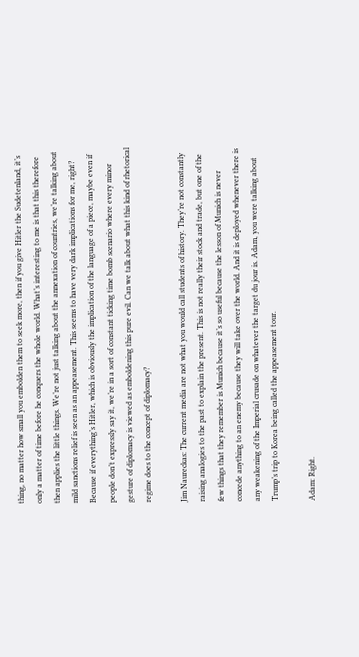thing, no matter how small you embolden them to seek more, then if you give Hitler the Sudetenland, it’s only a matter of time before he conquers the whole world. What’s interesting to me is that this therefore then applies the little things. We’re not just talking about the annexation of countries, we’re talking about mild sanctions relief is seen as an appeasement. This seems to have very dark implications for me, right? Because if everything’s Hitler, which is obviously the implication of the language of a piece, maybe even if people don’t expressly say it, we’re in a sort of constant ticking time bomb scenario where every minor gesture of diplomacy is viewed as emboldening this pure evil. Can we talk about what this kind of rhetorical regime does to the concept of diplomacy?

Jim Naureckas: The current media are not what you would call students of history. They’re not constantly raising analogies to the past to explain the present. This is not really their stock and trade, but one of the few things that they remember is Munich because it’s so useful because the lesson of Munich is never concede anything to an enemy because they will take over the world. And it is deployed whenever there is any weakening of the Imperial crusade on whatever the target du jour is. Adam, you were talking about Trump’s trip to Korea being called the appeasement tour.

Adam: Right.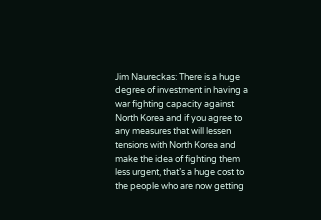Jim Naureckas: There is a huge degree of investment in having a war fighting capacity against North Korea and if you agree to any measures that will lessen tensions with North Korea and make the idea of fighting them less urgent, that’s a huge cost to the people who are now getting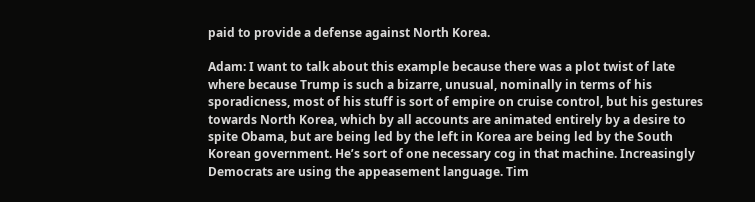paid to provide a defense against North Korea.

Adam: I want to talk about this example because there was a plot twist of late where because Trump is such a bizarre, unusual, nominally in terms of his sporadicness, most of his stuff is sort of empire on cruise control, but his gestures towards North Korea, which by all accounts are animated entirely by a desire to spite Obama, but are being led by the left in Korea are being led by the South Korean government. He’s sort of one necessary cog in that machine. Increasingly Democrats are using the appeasement language. Tim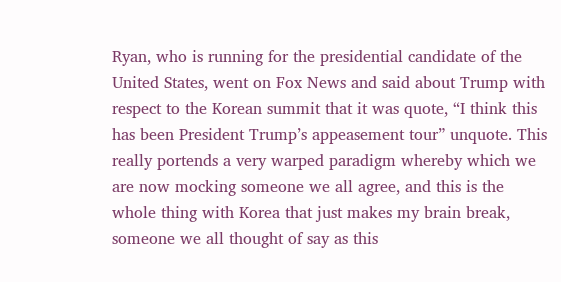Ryan, who is running for the presidential candidate of the United States, went on Fox News and said about Trump with respect to the Korean summit that it was quote, “I think this has been President Trump’s appeasement tour” unquote. This really portends a very warped paradigm whereby which we are now mocking someone we all agree, and this is the whole thing with Korea that just makes my brain break, someone we all thought of say as this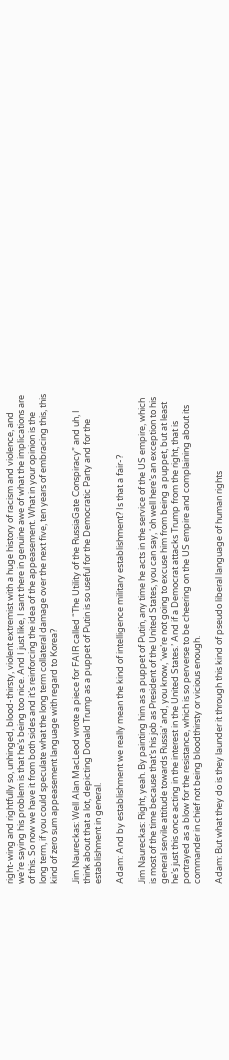right-wing and rightfully so, unhinged, blood-thirsty, violent extremist with a huge history of racism and violence, and we’re saying his problem is that he’s being too nice. And I just like, I sant there in genuine awe of what the implications are of this. So now we have it from both sides and it’s reinforcing the idea of the appeasement. What in your opinion is the long term, if you could speculate what the long term collateral damage over the next five, ten years of embracing this, this kind of zero sum appeasement language with regard to Korea?

Jim Naureckas: Well Alan MacLeod wrote a piece for FAIR called “The Utility of the RussiaGate Conspiracy” and uh, I think about that a lot, depicting Donald Trump as a puppet of Putin is so useful for the Democratic Party and for the establishment in general.

Adam: And by establishment we really mean the kind of intelligence military establishment? Is that a fair-?

Jim Naureckas: Right, yeah. By painting him as a puppet of Putin, any time he acts in the service of the US empire, which is most of the time because that’s his job as President of the United States, you can say, ‘oh well here’s an exception to his general servile attitude towards Russia’ and, you know, ‘we’re not going to excuse him from being a puppet, but at least he’s just this once acting in the interest in the United States.’ And if a Democrat attacks Trump from the right, that is portrayed as a blow for the resistance, which is so perverse to be cheering on the US empire and complaining about its commander in chief not being bloodthirsty or vicious enough.

Adam: But what they do is they launder it through this kind of pseudo liberal language of human rights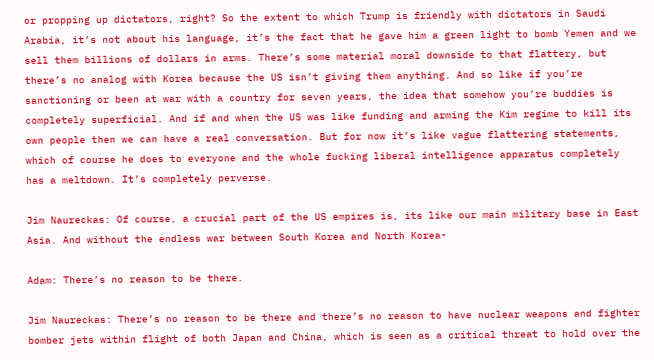or propping up dictators, right? So the extent to which Trump is friendly with dictators in Saudi Arabia, it’s not about his language, it’s the fact that he gave him a green light to bomb Yemen and we sell them billions of dollars in arms. There’s some material moral downside to that flattery, but there’s no analog with Korea because the US isn’t giving them anything. And so like if you’re sanctioning or been at war with a country for seven years, the idea that somehow you’re buddies is completely superficial. And if and when the US was like funding and arming the Kim regime to kill its own people then we can have a real conversation. But for now it’s like vague flattering statements, which of course he does to everyone and the whole fucking liberal intelligence apparatus completely has a meltdown. It’s completely perverse.

Jim Naureckas: Of course, a crucial part of the US empires is, its like our main military base in East Asia. And without the endless war between South Korea and North Korea-

Adam: There’s no reason to be there.

Jim Naureckas: There’s no reason to be there and there’s no reason to have nuclear weapons and fighter bomber jets within flight of both Japan and China, which is seen as a critical threat to hold over the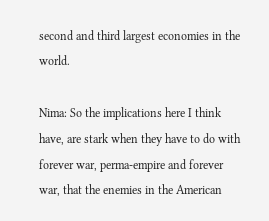second and third largest economies in the world.

Nima: So the implications here I think have, are stark when they have to do with forever war, perma-empire and forever war, that the enemies in the American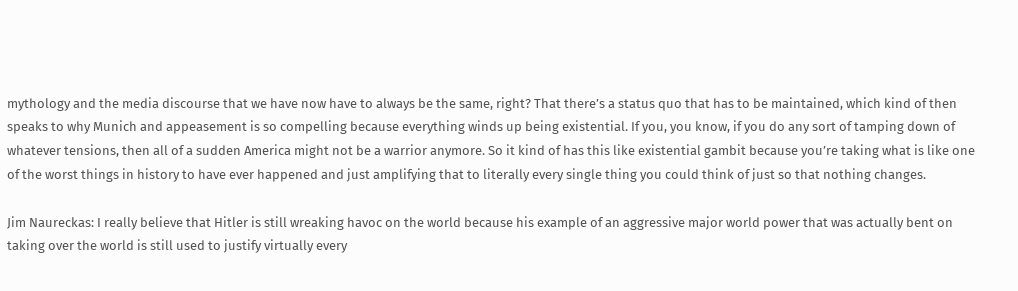mythology and the media discourse that we have now have to always be the same, right? That there’s a status quo that has to be maintained, which kind of then speaks to why Munich and appeasement is so compelling because everything winds up being existential. If you, you know, if you do any sort of tamping down of whatever tensions, then all of a sudden America might not be a warrior anymore. So it kind of has this like existential gambit because you’re taking what is like one of the worst things in history to have ever happened and just amplifying that to literally every single thing you could think of just so that nothing changes.

Jim Naureckas: I really believe that Hitler is still wreaking havoc on the world because his example of an aggressive major world power that was actually bent on taking over the world is still used to justify virtually every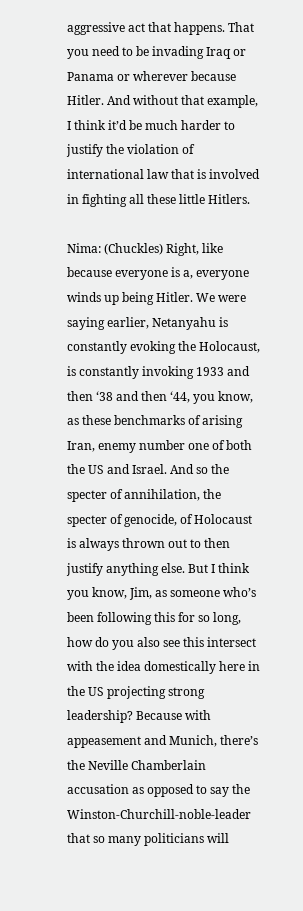aggressive act that happens. That you need to be invading Iraq or Panama or wherever because Hitler. And without that example, I think it’d be much harder to justify the violation of international law that is involved in fighting all these little Hitlers.

Nima: (Chuckles) Right, like because everyone is a, everyone winds up being Hitler. We were saying earlier, Netanyahu is constantly evoking the Holocaust, is constantly invoking 1933 and then ‘38 and then ‘44, you know, as these benchmarks of arising Iran, enemy number one of both the US and Israel. And so the specter of annihilation, the specter of genocide, of Holocaust is always thrown out to then justify anything else. But I think you know, Jim, as someone who’s been following this for so long, how do you also see this intersect with the idea domestically here in the US projecting strong leadership? Because with appeasement and Munich, there’s the Neville Chamberlain accusation as opposed to say the Winston-Churchill-noble-leader that so many politicians will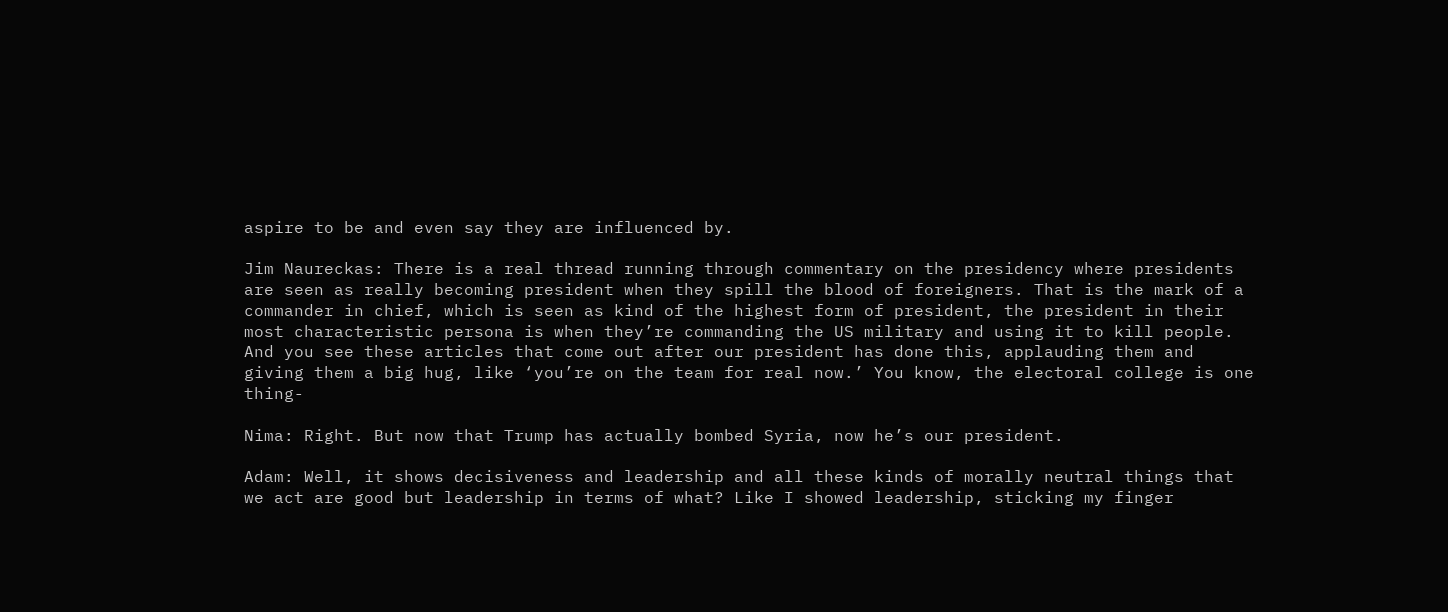aspire to be and even say they are influenced by.

Jim Naureckas: There is a real thread running through commentary on the presidency where presidents are seen as really becoming president when they spill the blood of foreigners. That is the mark of a commander in chief, which is seen as kind of the highest form of president, the president in their most characteristic persona is when they’re commanding the US military and using it to kill people. And you see these articles that come out after our president has done this, applauding them and giving them a big hug, like ‘you’re on the team for real now.’ You know, the electoral college is one thing-

Nima: Right. But now that Trump has actually bombed Syria, now he’s our president.

Adam: Well, it shows decisiveness and leadership and all these kinds of morally neutral things that we act are good but leadership in terms of what? Like I showed leadership, sticking my finger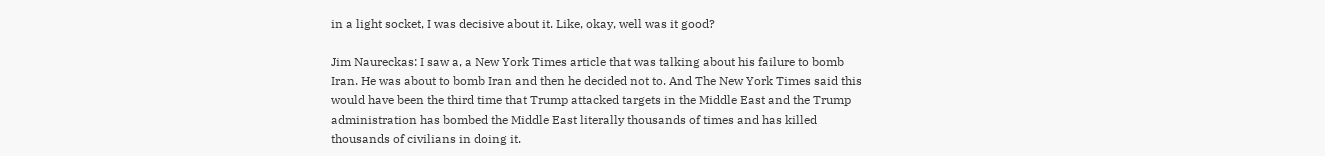in a light socket, I was decisive about it. Like, okay, well was it good?

Jim Naureckas: I saw a, a New York Times article that was talking about his failure to bomb Iran. He was about to bomb Iran and then he decided not to. And The New York Times said this would have been the third time that Trump attacked targets in the Middle East and the Trump administration has bombed the Middle East literally thousands of times and has killed thousands of civilians in doing it.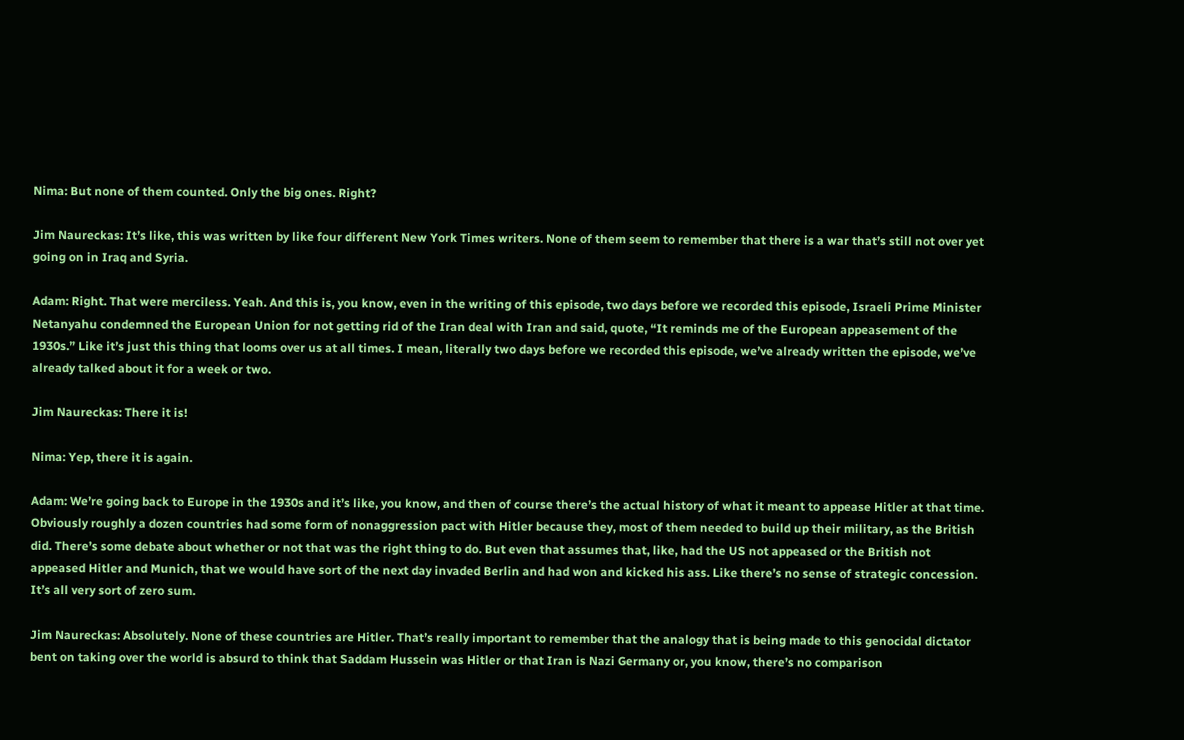Nima: But none of them counted. Only the big ones. Right?

Jim Naureckas: It’s like, this was written by like four different New York Times writers. None of them seem to remember that there is a war that’s still not over yet going on in Iraq and Syria.

Adam: Right. That were merciless. Yeah. And this is, you know, even in the writing of this episode, two days before we recorded this episode, Israeli Prime Minister Netanyahu condemned the European Union for not getting rid of the Iran deal with Iran and said, quote, “It reminds me of the European appeasement of the 1930s.” Like it’s just this thing that looms over us at all times. I mean, literally two days before we recorded this episode, we’ve already written the episode, we’ve already talked about it for a week or two.

Jim Naureckas: There it is!

Nima: Yep, there it is again.

Adam: We’re going back to Europe in the 1930s and it’s like, you know, and then of course there’s the actual history of what it meant to appease Hitler at that time. Obviously roughly a dozen countries had some form of nonaggression pact with Hitler because they, most of them needed to build up their military, as the British did. There’s some debate about whether or not that was the right thing to do. But even that assumes that, like, had the US not appeased or the British not appeased Hitler and Munich, that we would have sort of the next day invaded Berlin and had won and kicked his ass. Like there’s no sense of strategic concession. It’s all very sort of zero sum.

Jim Naureckas: Absolutely. None of these countries are Hitler. That’s really important to remember that the analogy that is being made to this genocidal dictator bent on taking over the world is absurd to think that Saddam Hussein was Hitler or that Iran is Nazi Germany or, you know, there’s no comparison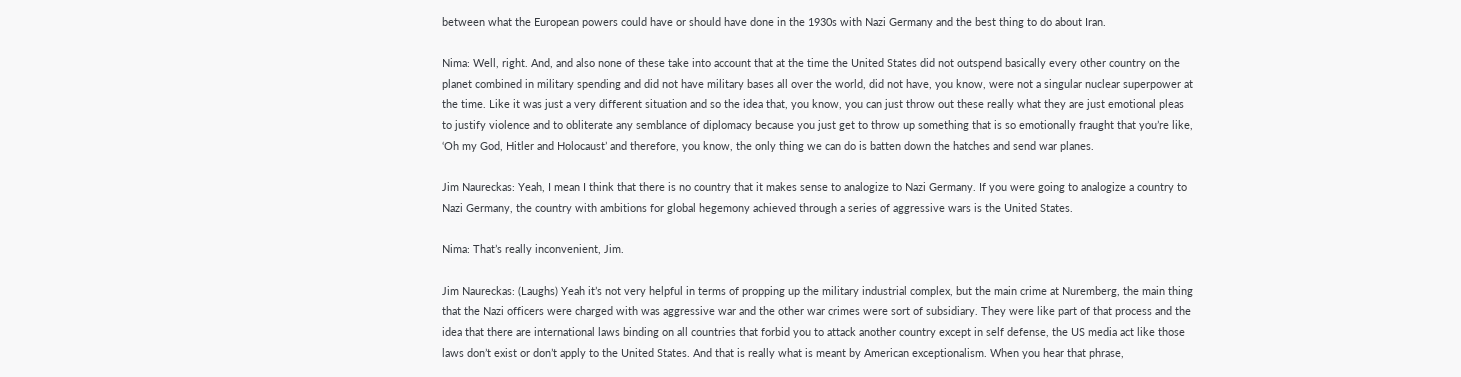between what the European powers could have or should have done in the 1930s with Nazi Germany and the best thing to do about Iran.

Nima: Well, right. And, and also none of these take into account that at the time the United States did not outspend basically every other country on the planet combined in military spending and did not have military bases all over the world, did not have, you know, were not a singular nuclear superpower at the time. Like it was just a very different situation and so the idea that, you know, you can just throw out these really what they are just emotional pleas to justify violence and to obliterate any semblance of diplomacy because you just get to throw up something that is so emotionally fraught that you’re like, ‘Oh my God, Hitler and Holocaust’ and therefore, you know, the only thing we can do is batten down the hatches and send war planes.

Jim Naureckas: Yeah, I mean I think that there is no country that it makes sense to analogize to Nazi Germany. If you were going to analogize a country to Nazi Germany, the country with ambitions for global hegemony achieved through a series of aggressive wars is the United States.

Nima: That’s really inconvenient, Jim.

Jim Naureckas: (Laughs) Yeah it’s not very helpful in terms of propping up the military industrial complex, but the main crime at Nuremberg, the main thing that the Nazi officers were charged with was aggressive war and the other war crimes were sort of subsidiary. They were like part of that process and the idea that there are international laws binding on all countries that forbid you to attack another country except in self defense, the US media act like those laws don’t exist or don’t apply to the United States. And that is really what is meant by American exceptionalism. When you hear that phrase,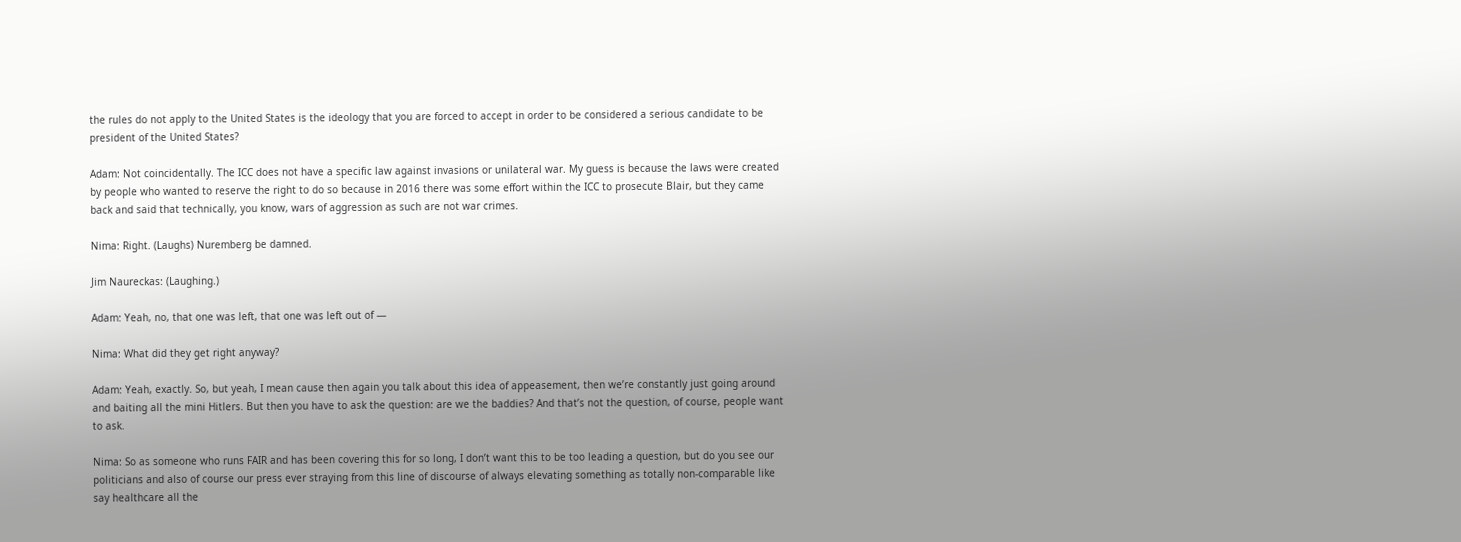the rules do not apply to the United States is the ideology that you are forced to accept in order to be considered a serious candidate to be president of the United States?

Adam: Not coincidentally. The ICC does not have a specific law against invasions or unilateral war. My guess is because the laws were created by people who wanted to reserve the right to do so because in 2016 there was some effort within the ICC to prosecute Blair, but they came back and said that technically, you know, wars of aggression as such are not war crimes.

Nima: Right. (Laughs) Nuremberg be damned.

Jim Naureckas: (Laughing.)

Adam: Yeah, no, that one was left, that one was left out of —

Nima: What did they get right anyway?

Adam: Yeah, exactly. So, but yeah, I mean cause then again you talk about this idea of appeasement, then we’re constantly just going around and baiting all the mini Hitlers. But then you have to ask the question: are we the baddies? And that’s not the question, of course, people want to ask.

Nima: So as someone who runs FAIR and has been covering this for so long, I don’t want this to be too leading a question, but do you see our politicians and also of course our press ever straying from this line of discourse of always elevating something as totally non-comparable like say healthcare all the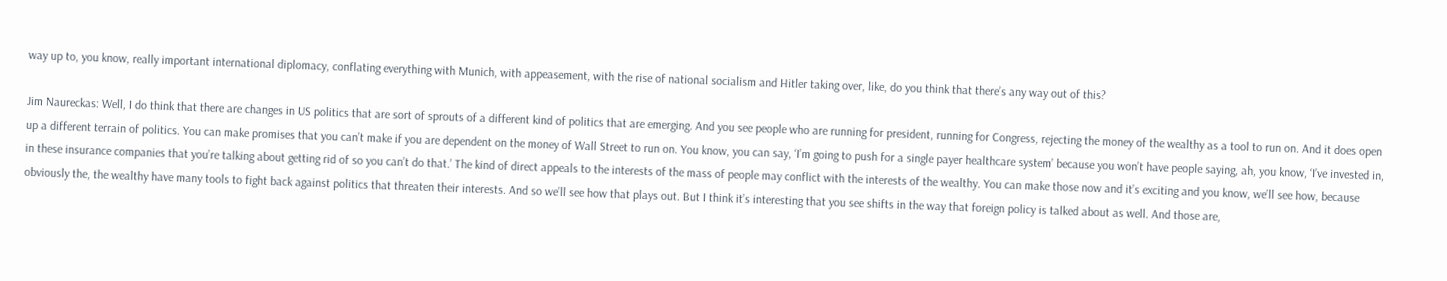way up to, you know, really important international diplomacy, conflating everything with Munich, with appeasement, with the rise of national socialism and Hitler taking over, like, do you think that there’s any way out of this?

Jim Naureckas: Well, I do think that there are changes in US politics that are sort of sprouts of a different kind of politics that are emerging. And you see people who are running for president, running for Congress, rejecting the money of the wealthy as a tool to run on. And it does open up a different terrain of politics. You can make promises that you can’t make if you are dependent on the money of Wall Street to run on. You know, you can say, ‘I’m going to push for a single payer healthcare system’ because you won’t have people saying, ah, you know, ‘I’ve invested in, in these insurance companies that you’re talking about getting rid of so you can’t do that.’ The kind of direct appeals to the interests of the mass of people may conflict with the interests of the wealthy. You can make those now and it’s exciting and you know, we’ll see how, because obviously the, the wealthy have many tools to fight back against politics that threaten their interests. And so we’ll see how that plays out. But I think it’s interesting that you see shifts in the way that foreign policy is talked about as well. And those are,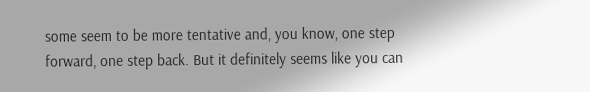some seem to be more tentative and, you know, one step forward, one step back. But it definitely seems like you can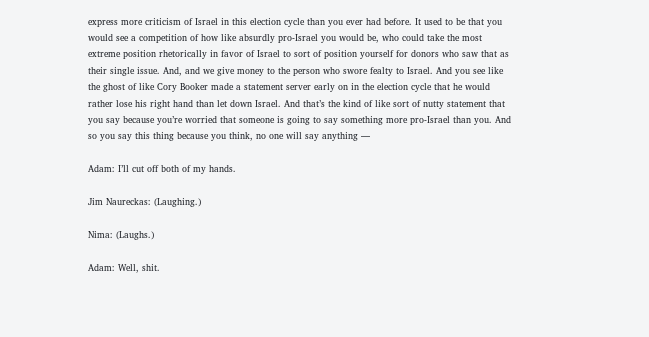express more criticism of Israel in this election cycle than you ever had before. It used to be that you would see a competition of how like absurdly pro-Israel you would be, who could take the most extreme position rhetorically in favor of Israel to sort of position yourself for donors who saw that as their single issue. And, and we give money to the person who swore fealty to Israel. And you see like the ghost of like Cory Booker made a statement server early on in the election cycle that he would rather lose his right hand than let down Israel. And that’s the kind of like sort of nutty statement that you say because you’re worried that someone is going to say something more pro-Israel than you. And so you say this thing because you think, no one will say anything —

Adam: I’ll cut off both of my hands.

Jim Naureckas: (Laughing.)

Nima: (Laughs.)

Adam: Well, shit.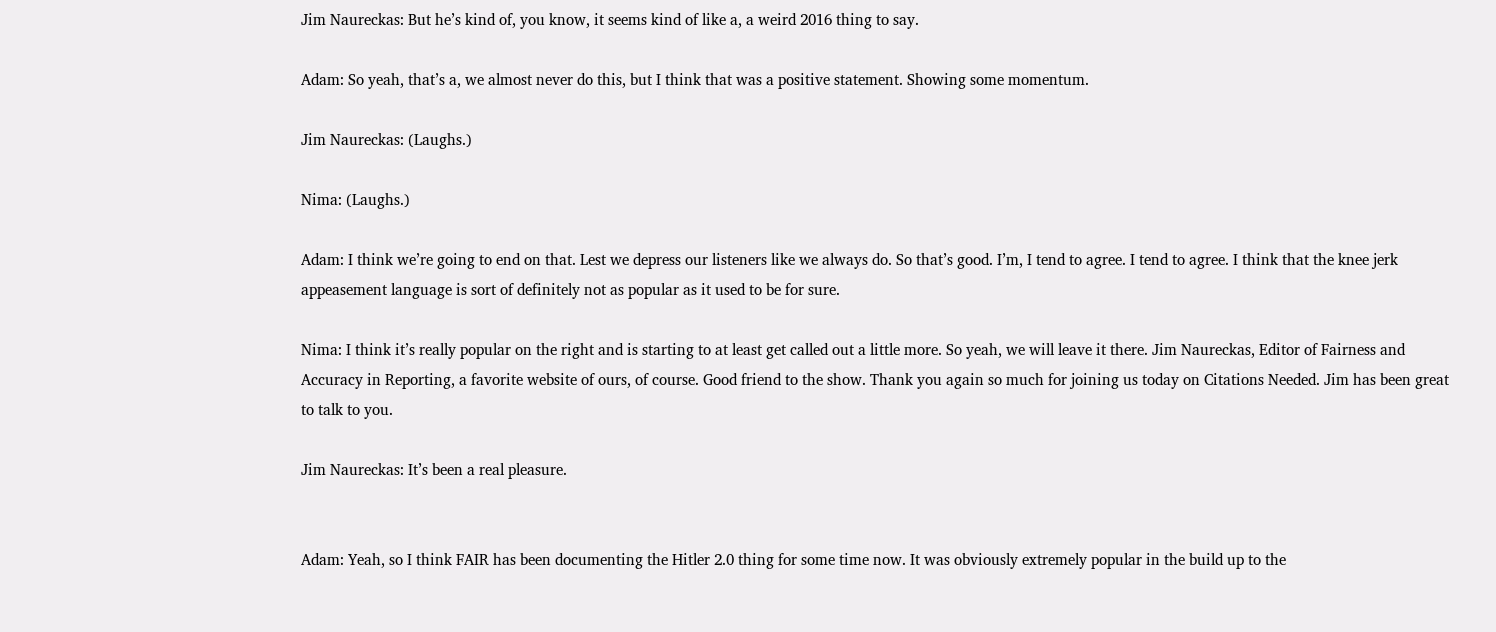Jim Naureckas: But he’s kind of, you know, it seems kind of like a, a weird 2016 thing to say.

Adam: So yeah, that’s a, we almost never do this, but I think that was a positive statement. Showing some momentum.

Jim Naureckas: (Laughs.)

Nima: (Laughs.)

Adam: I think we’re going to end on that. Lest we depress our listeners like we always do. So that’s good. I’m, I tend to agree. I tend to agree. I think that the knee jerk appeasement language is sort of definitely not as popular as it used to be for sure.

Nima: I think it’s really popular on the right and is starting to at least get called out a little more. So yeah, we will leave it there. Jim Naureckas, Editor of Fairness and Accuracy in Reporting, a favorite website of ours, of course. Good friend to the show. Thank you again so much for joining us today on Citations Needed. Jim has been great to talk to you.

Jim Naureckas: It’s been a real pleasure.


Adam: Yeah, so I think FAIR has been documenting the Hitler 2.0 thing for some time now. It was obviously extremely popular in the build up to the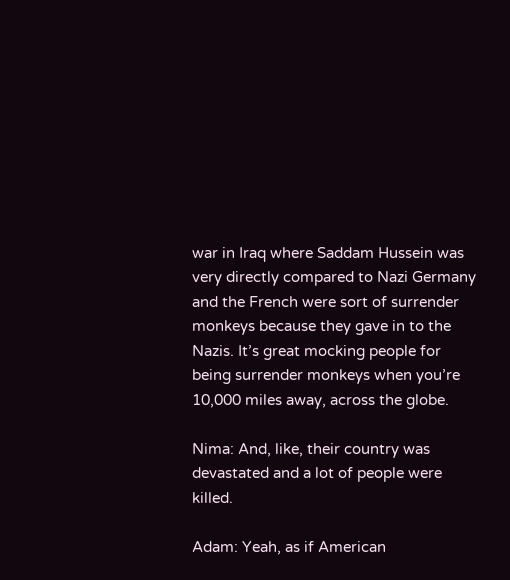war in Iraq where Saddam Hussein was very directly compared to Nazi Germany and the French were sort of surrender monkeys because they gave in to the Nazis. It’s great mocking people for being surrender monkeys when you’re 10,000 miles away, across the globe.

Nima: And, like, their country was devastated and a lot of people were killed.

Adam: Yeah, as if American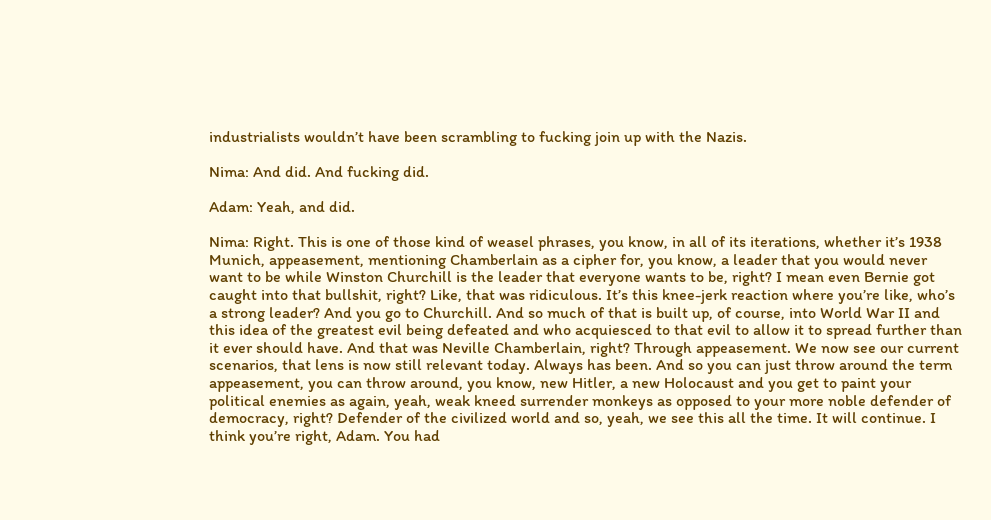industrialists wouldn’t have been scrambling to fucking join up with the Nazis.

Nima: And did. And fucking did.

Adam: Yeah, and did.

Nima: Right. This is one of those kind of weasel phrases, you know, in all of its iterations, whether it’s 1938 Munich, appeasement, mentioning Chamberlain as a cipher for, you know, a leader that you would never want to be while Winston Churchill is the leader that everyone wants to be, right? I mean even Bernie got caught into that bullshit, right? Like, that was ridiculous. It’s this knee-jerk reaction where you’re like, who’s a strong leader? And you go to Churchill. And so much of that is built up, of course, into World War II and this idea of the greatest evil being defeated and who acquiesced to that evil to allow it to spread further than it ever should have. And that was Neville Chamberlain, right? Through appeasement. We now see our current scenarios, that lens is now still relevant today. Always has been. And so you can just throw around the term appeasement, you can throw around, you know, new Hitler, a new Holocaust and you get to paint your political enemies as again, yeah, weak kneed surrender monkeys as opposed to your more noble defender of democracy, right? Defender of the civilized world and so, yeah, we see this all the time. It will continue. I think you’re right, Adam. You had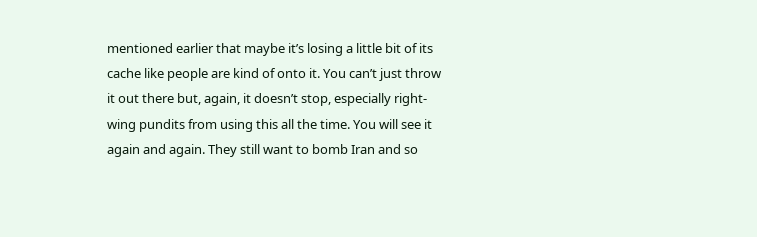mentioned earlier that maybe it’s losing a little bit of its cache like people are kind of onto it. You can’t just throw it out there but, again, it doesn’t stop, especially right-wing pundits from using this all the time. You will see it again and again. They still want to bomb Iran and so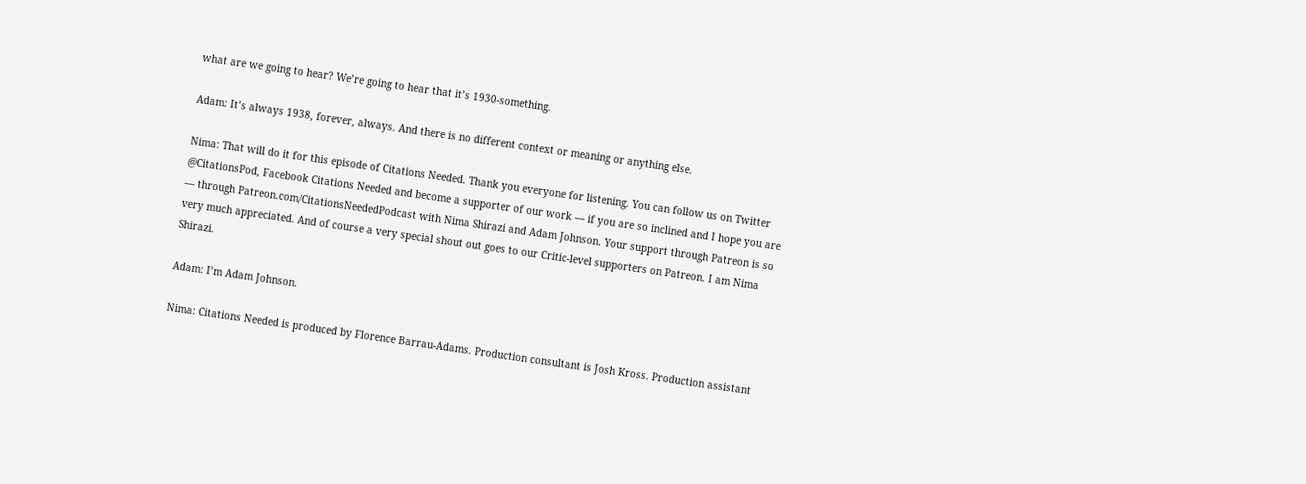what are we going to hear? We’re going to hear that it’s 1930-something.

Adam: It’s always 1938, forever, always. And there is no different context or meaning or anything else.

Nima: That will do it for this episode of Citations Needed. Thank you everyone for listening. You can follow us on Twitter @CitationsPod, Facebook Citations Needed and become a supporter of our work — if you are so inclined and I hope you are — through Patreon.com/CitationsNeededPodcast with Nima Shirazi and Adam Johnson. Your support through Patreon is so very much appreciated. And of course a very special shout out goes to our Critic-level supporters on Patreon. I am Nima Shirazi.

Adam: I’m Adam Johnson.

Nima: Citations Needed is produced by Florence Barrau-Adams. Production consultant is Josh Kross. Production assistant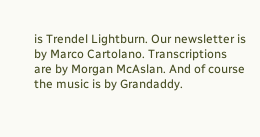is Trendel Lightburn. Our newsletter is by Marco Cartolano. Transcriptions are by Morgan McAslan. And of course the music is by Grandaddy.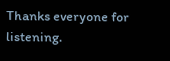Thanks everyone for listening.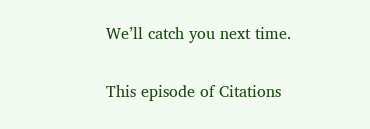We’ll catch you next time.


This episode of Citations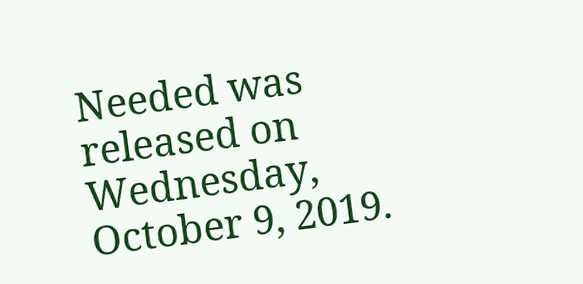Needed was released on Wednesday, October 9, 2019.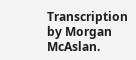Transcription by Morgan McAslan.